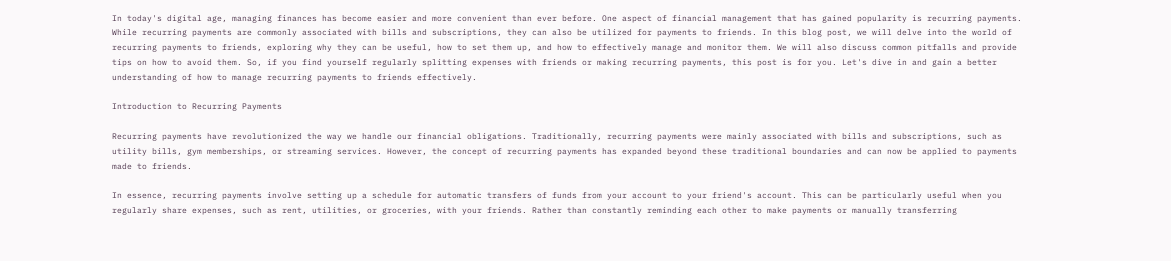In today's digital age, managing finances has become easier and more convenient than ever before. One aspect of financial management that has gained popularity is recurring payments. While recurring payments are commonly associated with bills and subscriptions, they can also be utilized for payments to friends. In this blog post, we will delve into the world of recurring payments to friends, exploring why they can be useful, how to set them up, and how to effectively manage and monitor them. We will also discuss common pitfalls and provide tips on how to avoid them. So, if you find yourself regularly splitting expenses with friends or making recurring payments, this post is for you. Let's dive in and gain a better understanding of how to manage recurring payments to friends effectively.

Introduction to Recurring Payments

Recurring payments have revolutionized the way we handle our financial obligations. Traditionally, recurring payments were mainly associated with bills and subscriptions, such as utility bills, gym memberships, or streaming services. However, the concept of recurring payments has expanded beyond these traditional boundaries and can now be applied to payments made to friends.

In essence, recurring payments involve setting up a schedule for automatic transfers of funds from your account to your friend's account. This can be particularly useful when you regularly share expenses, such as rent, utilities, or groceries, with your friends. Rather than constantly reminding each other to make payments or manually transferring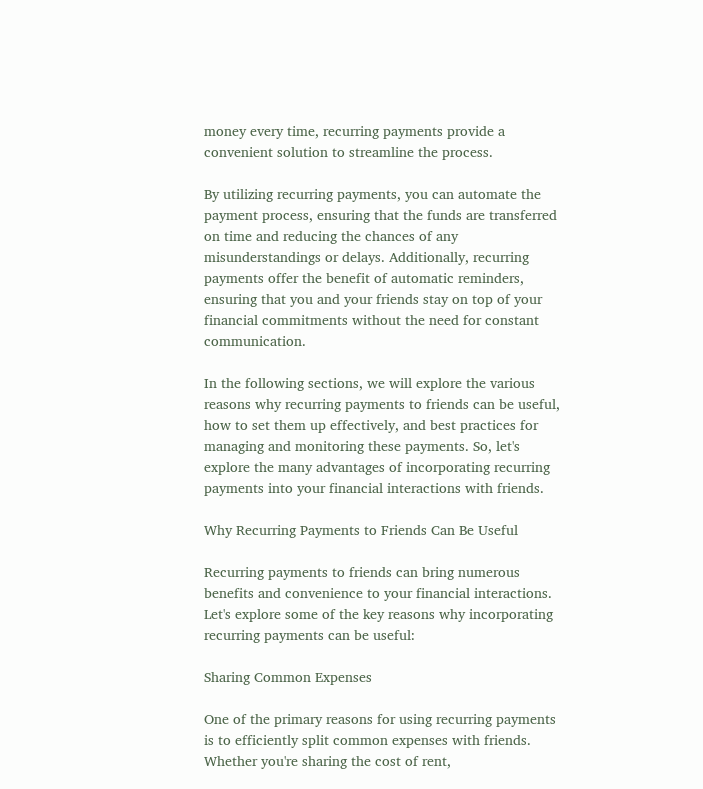money every time, recurring payments provide a convenient solution to streamline the process.

By utilizing recurring payments, you can automate the payment process, ensuring that the funds are transferred on time and reducing the chances of any misunderstandings or delays. Additionally, recurring payments offer the benefit of automatic reminders, ensuring that you and your friends stay on top of your financial commitments without the need for constant communication.

In the following sections, we will explore the various reasons why recurring payments to friends can be useful, how to set them up effectively, and best practices for managing and monitoring these payments. So, let's explore the many advantages of incorporating recurring payments into your financial interactions with friends.

Why Recurring Payments to Friends Can Be Useful

Recurring payments to friends can bring numerous benefits and convenience to your financial interactions. Let's explore some of the key reasons why incorporating recurring payments can be useful:

Sharing Common Expenses

One of the primary reasons for using recurring payments is to efficiently split common expenses with friends. Whether you're sharing the cost of rent,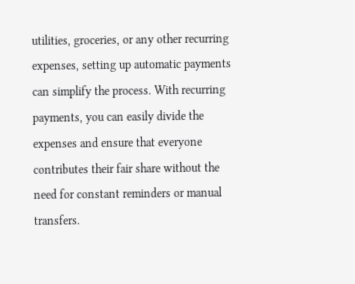utilities, groceries, or any other recurring expenses, setting up automatic payments can simplify the process. With recurring payments, you can easily divide the expenses and ensure that everyone contributes their fair share without the need for constant reminders or manual transfers.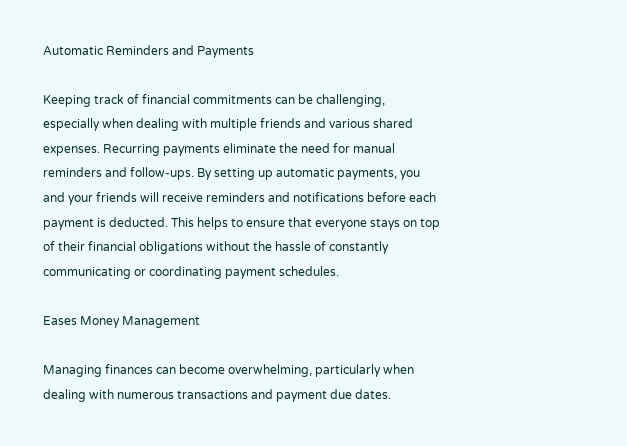Automatic Reminders and Payments

Keeping track of financial commitments can be challenging, especially when dealing with multiple friends and various shared expenses. Recurring payments eliminate the need for manual reminders and follow-ups. By setting up automatic payments, you and your friends will receive reminders and notifications before each payment is deducted. This helps to ensure that everyone stays on top of their financial obligations without the hassle of constantly communicating or coordinating payment schedules.

Eases Money Management

Managing finances can become overwhelming, particularly when dealing with numerous transactions and payment due dates.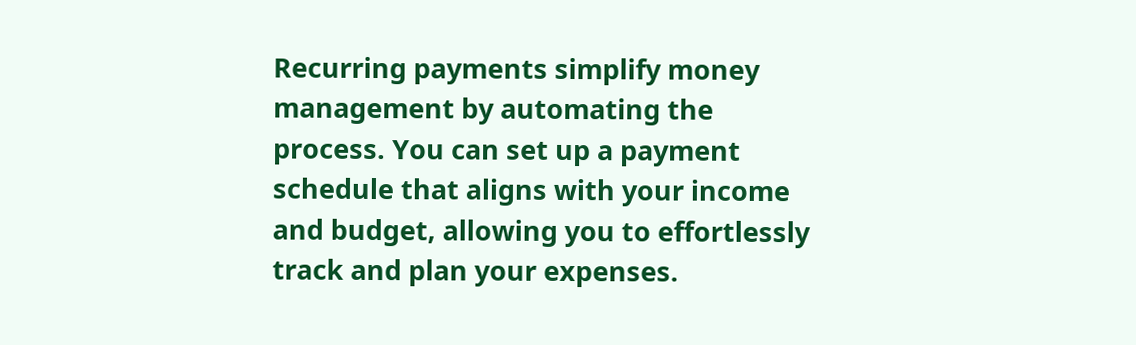Recurring payments simplify money management by automating the process. You can set up a payment schedule that aligns with your income and budget, allowing you to effortlessly track and plan your expenses.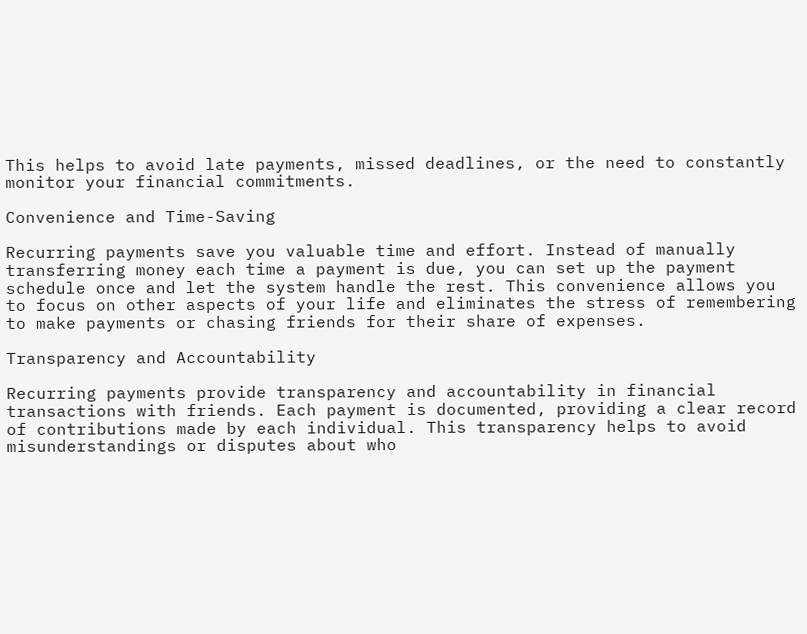This helps to avoid late payments, missed deadlines, or the need to constantly monitor your financial commitments.

Convenience and Time-Saving

Recurring payments save you valuable time and effort. Instead of manually transferring money each time a payment is due, you can set up the payment schedule once and let the system handle the rest. This convenience allows you to focus on other aspects of your life and eliminates the stress of remembering to make payments or chasing friends for their share of expenses.

Transparency and Accountability

Recurring payments provide transparency and accountability in financial transactions with friends. Each payment is documented, providing a clear record of contributions made by each individual. This transparency helps to avoid misunderstandings or disputes about who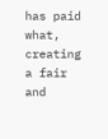has paid what, creating a fair and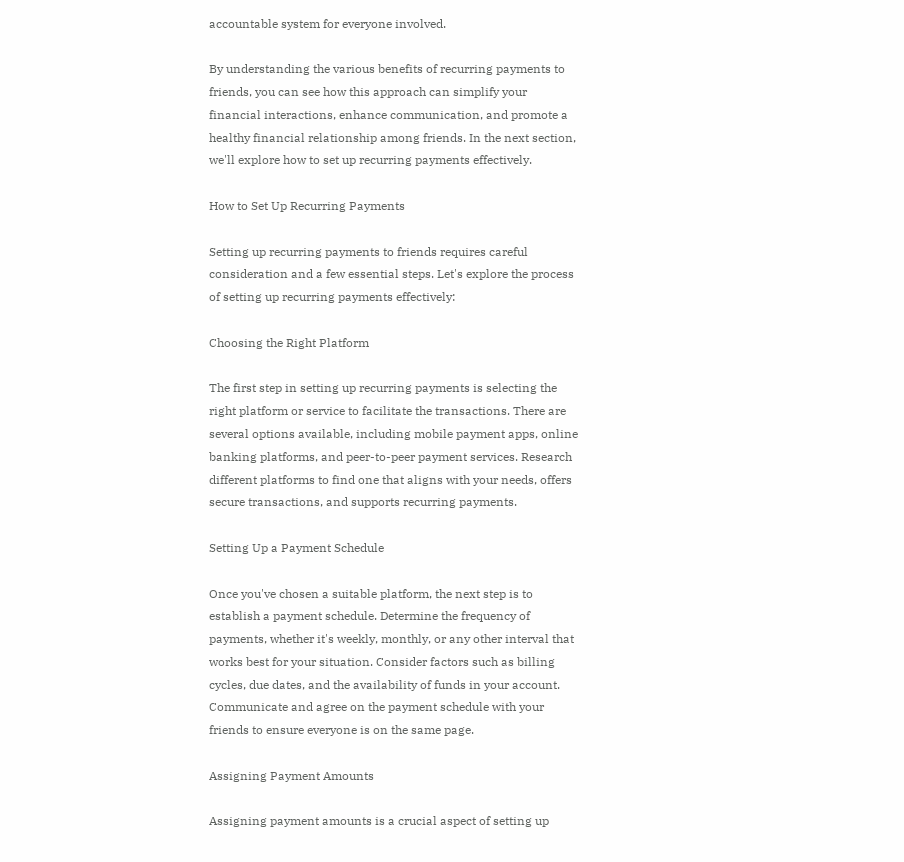accountable system for everyone involved.

By understanding the various benefits of recurring payments to friends, you can see how this approach can simplify your financial interactions, enhance communication, and promote a healthy financial relationship among friends. In the next section, we'll explore how to set up recurring payments effectively.

How to Set Up Recurring Payments

Setting up recurring payments to friends requires careful consideration and a few essential steps. Let's explore the process of setting up recurring payments effectively:

Choosing the Right Platform

The first step in setting up recurring payments is selecting the right platform or service to facilitate the transactions. There are several options available, including mobile payment apps, online banking platforms, and peer-to-peer payment services. Research different platforms to find one that aligns with your needs, offers secure transactions, and supports recurring payments.

Setting Up a Payment Schedule

Once you've chosen a suitable platform, the next step is to establish a payment schedule. Determine the frequency of payments, whether it's weekly, monthly, or any other interval that works best for your situation. Consider factors such as billing cycles, due dates, and the availability of funds in your account. Communicate and agree on the payment schedule with your friends to ensure everyone is on the same page.

Assigning Payment Amounts

Assigning payment amounts is a crucial aspect of setting up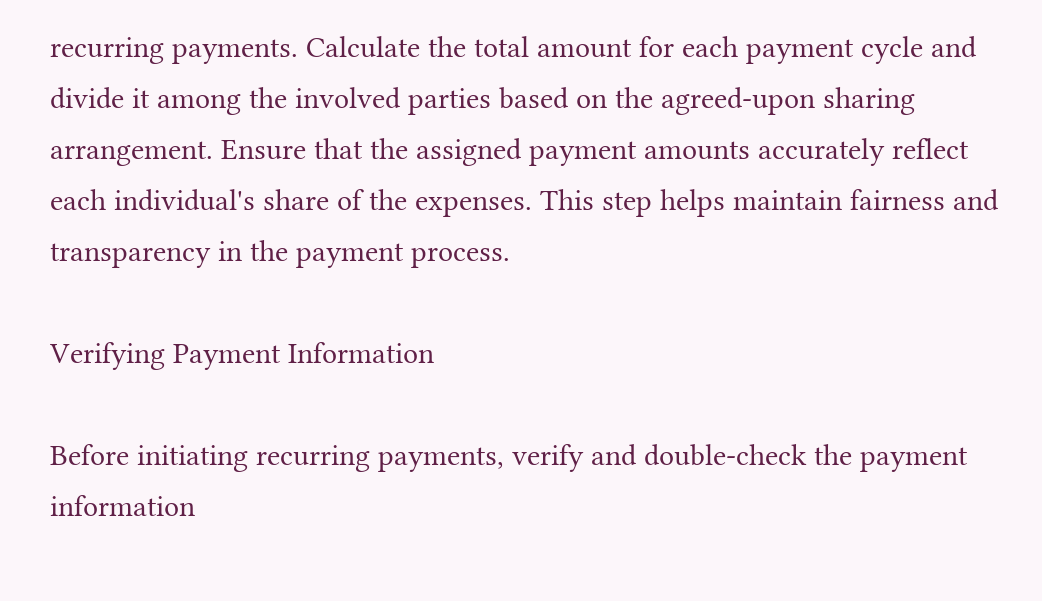recurring payments. Calculate the total amount for each payment cycle and divide it among the involved parties based on the agreed-upon sharing arrangement. Ensure that the assigned payment amounts accurately reflect each individual's share of the expenses. This step helps maintain fairness and transparency in the payment process.

Verifying Payment Information

Before initiating recurring payments, verify and double-check the payment information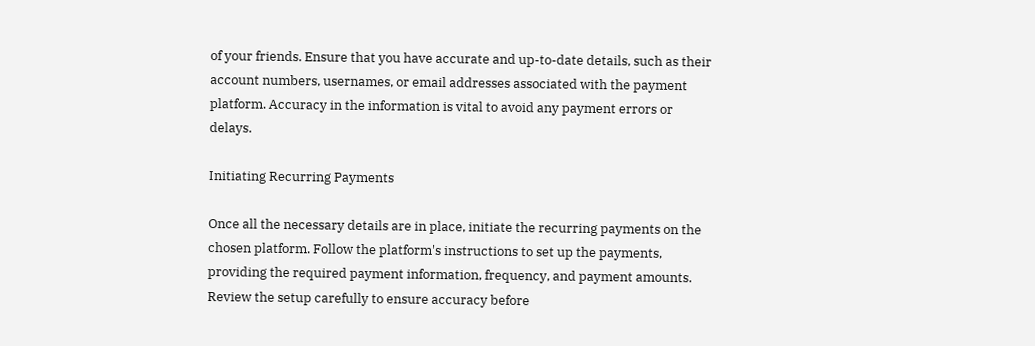of your friends. Ensure that you have accurate and up-to-date details, such as their account numbers, usernames, or email addresses associated with the payment platform. Accuracy in the information is vital to avoid any payment errors or delays.

Initiating Recurring Payments

Once all the necessary details are in place, initiate the recurring payments on the chosen platform. Follow the platform's instructions to set up the payments, providing the required payment information, frequency, and payment amounts. Review the setup carefully to ensure accuracy before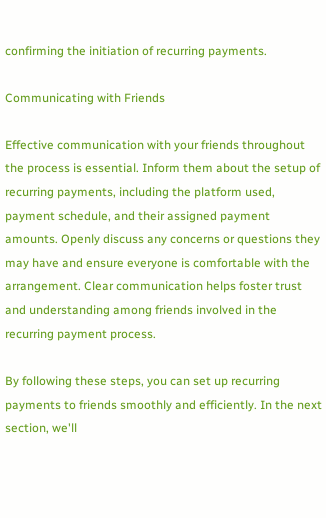confirming the initiation of recurring payments.

Communicating with Friends

Effective communication with your friends throughout the process is essential. Inform them about the setup of recurring payments, including the platform used, payment schedule, and their assigned payment amounts. Openly discuss any concerns or questions they may have and ensure everyone is comfortable with the arrangement. Clear communication helps foster trust and understanding among friends involved in the recurring payment process.

By following these steps, you can set up recurring payments to friends smoothly and efficiently. In the next section, we'll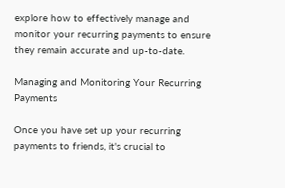explore how to effectively manage and monitor your recurring payments to ensure they remain accurate and up-to-date.

Managing and Monitoring Your Recurring Payments

Once you have set up your recurring payments to friends, it's crucial to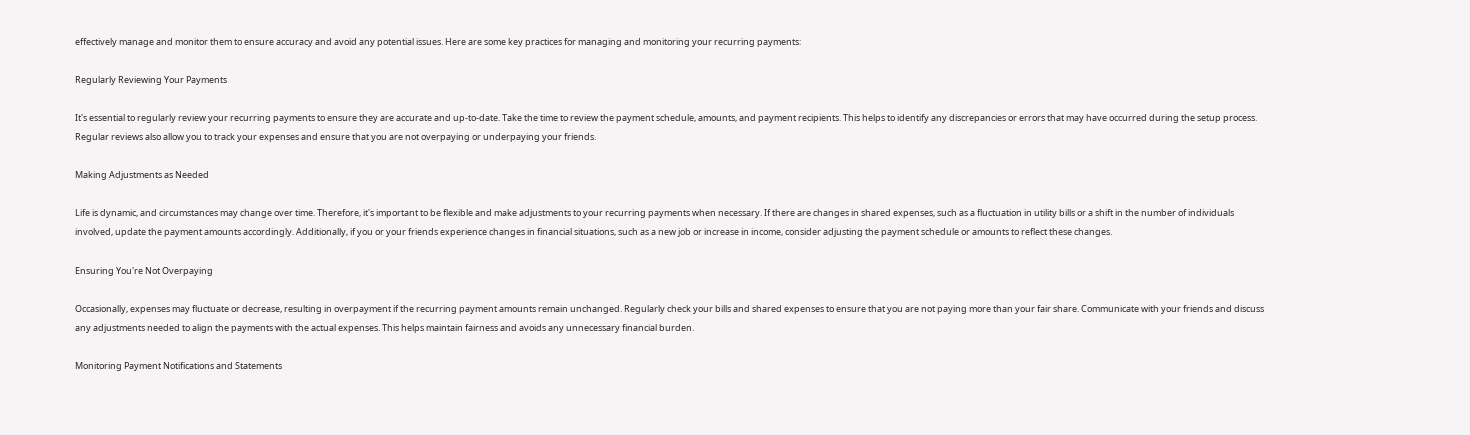effectively manage and monitor them to ensure accuracy and avoid any potential issues. Here are some key practices for managing and monitoring your recurring payments:

Regularly Reviewing Your Payments

It's essential to regularly review your recurring payments to ensure they are accurate and up-to-date. Take the time to review the payment schedule, amounts, and payment recipients. This helps to identify any discrepancies or errors that may have occurred during the setup process. Regular reviews also allow you to track your expenses and ensure that you are not overpaying or underpaying your friends.

Making Adjustments as Needed

Life is dynamic, and circumstances may change over time. Therefore, it's important to be flexible and make adjustments to your recurring payments when necessary. If there are changes in shared expenses, such as a fluctuation in utility bills or a shift in the number of individuals involved, update the payment amounts accordingly. Additionally, if you or your friends experience changes in financial situations, such as a new job or increase in income, consider adjusting the payment schedule or amounts to reflect these changes.

Ensuring You're Not Overpaying

Occasionally, expenses may fluctuate or decrease, resulting in overpayment if the recurring payment amounts remain unchanged. Regularly check your bills and shared expenses to ensure that you are not paying more than your fair share. Communicate with your friends and discuss any adjustments needed to align the payments with the actual expenses. This helps maintain fairness and avoids any unnecessary financial burden.

Monitoring Payment Notifications and Statements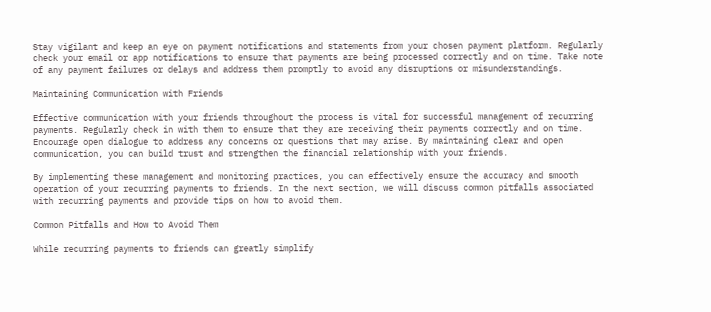Stay vigilant and keep an eye on payment notifications and statements from your chosen payment platform. Regularly check your email or app notifications to ensure that payments are being processed correctly and on time. Take note of any payment failures or delays and address them promptly to avoid any disruptions or misunderstandings.

Maintaining Communication with Friends

Effective communication with your friends throughout the process is vital for successful management of recurring payments. Regularly check in with them to ensure that they are receiving their payments correctly and on time. Encourage open dialogue to address any concerns or questions that may arise. By maintaining clear and open communication, you can build trust and strengthen the financial relationship with your friends.

By implementing these management and monitoring practices, you can effectively ensure the accuracy and smooth operation of your recurring payments to friends. In the next section, we will discuss common pitfalls associated with recurring payments and provide tips on how to avoid them.

Common Pitfalls and How to Avoid Them

While recurring payments to friends can greatly simplify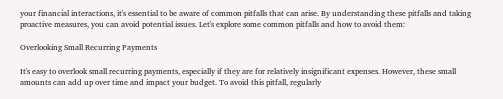your financial interactions, it's essential to be aware of common pitfalls that can arise. By understanding these pitfalls and taking proactive measures, you can avoid potential issues. Let's explore some common pitfalls and how to avoid them:

Overlooking Small Recurring Payments

It's easy to overlook small recurring payments, especially if they are for relatively insignificant expenses. However, these small amounts can add up over time and impact your budget. To avoid this pitfall, regularly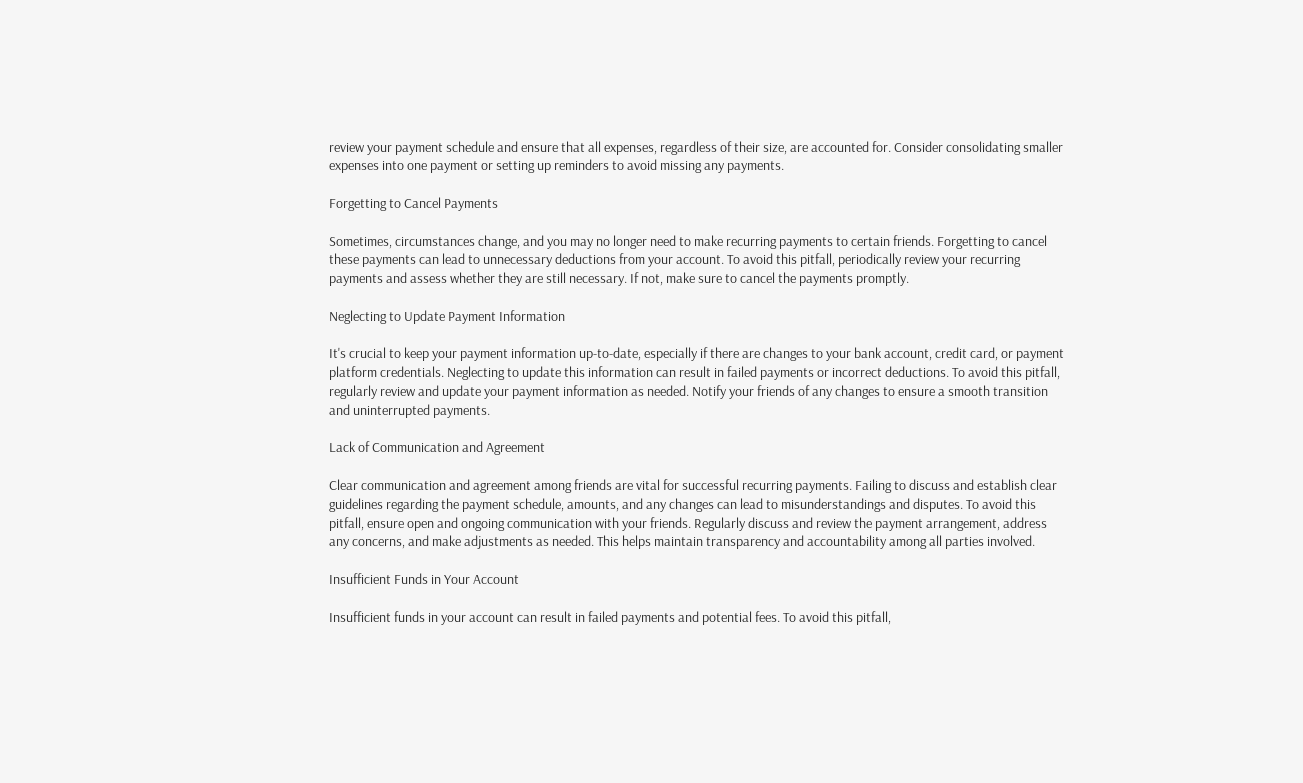review your payment schedule and ensure that all expenses, regardless of their size, are accounted for. Consider consolidating smaller expenses into one payment or setting up reminders to avoid missing any payments.

Forgetting to Cancel Payments

Sometimes, circumstances change, and you may no longer need to make recurring payments to certain friends. Forgetting to cancel these payments can lead to unnecessary deductions from your account. To avoid this pitfall, periodically review your recurring payments and assess whether they are still necessary. If not, make sure to cancel the payments promptly.

Neglecting to Update Payment Information

It's crucial to keep your payment information up-to-date, especially if there are changes to your bank account, credit card, or payment platform credentials. Neglecting to update this information can result in failed payments or incorrect deductions. To avoid this pitfall, regularly review and update your payment information as needed. Notify your friends of any changes to ensure a smooth transition and uninterrupted payments.

Lack of Communication and Agreement

Clear communication and agreement among friends are vital for successful recurring payments. Failing to discuss and establish clear guidelines regarding the payment schedule, amounts, and any changes can lead to misunderstandings and disputes. To avoid this pitfall, ensure open and ongoing communication with your friends. Regularly discuss and review the payment arrangement, address any concerns, and make adjustments as needed. This helps maintain transparency and accountability among all parties involved.

Insufficient Funds in Your Account

Insufficient funds in your account can result in failed payments and potential fees. To avoid this pitfall,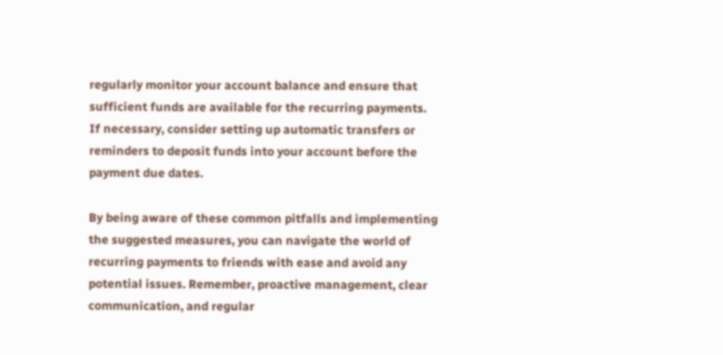regularly monitor your account balance and ensure that sufficient funds are available for the recurring payments. If necessary, consider setting up automatic transfers or reminders to deposit funds into your account before the payment due dates.

By being aware of these common pitfalls and implementing the suggested measures, you can navigate the world of recurring payments to friends with ease and avoid any potential issues. Remember, proactive management, clear communication, and regular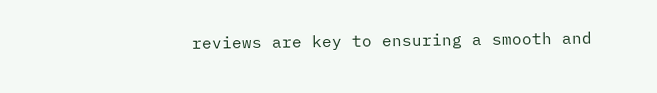reviews are key to ensuring a smooth and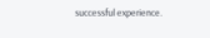successful experience.